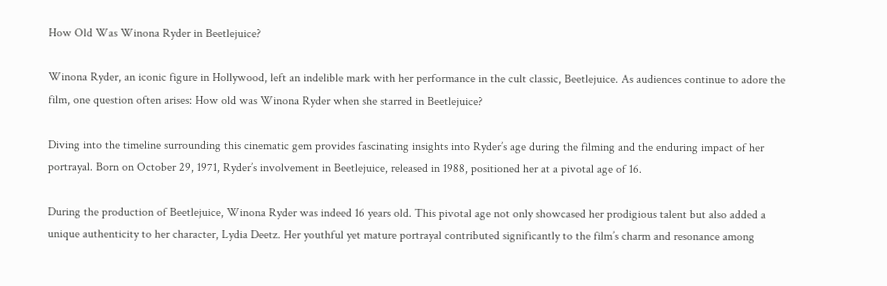How Old Was Winona Ryder in Beetlejuice?

Winona Ryder, an iconic figure in Hollywood, left an indelible mark with her performance in the cult classic, Beetlejuice. As audiences continue to adore the film, one question often arises: How old was Winona Ryder when she starred in Beetlejuice?

Diving into the timeline surrounding this cinematic gem provides fascinating insights into Ryder’s age during the filming and the enduring impact of her portrayal. Born on October 29, 1971, Ryder’s involvement in Beetlejuice, released in 1988, positioned her at a pivotal age of 16.

During the production of Beetlejuice, Winona Ryder was indeed 16 years old. This pivotal age not only showcased her prodigious talent but also added a unique authenticity to her character, Lydia Deetz. Her youthful yet mature portrayal contributed significantly to the film’s charm and resonance among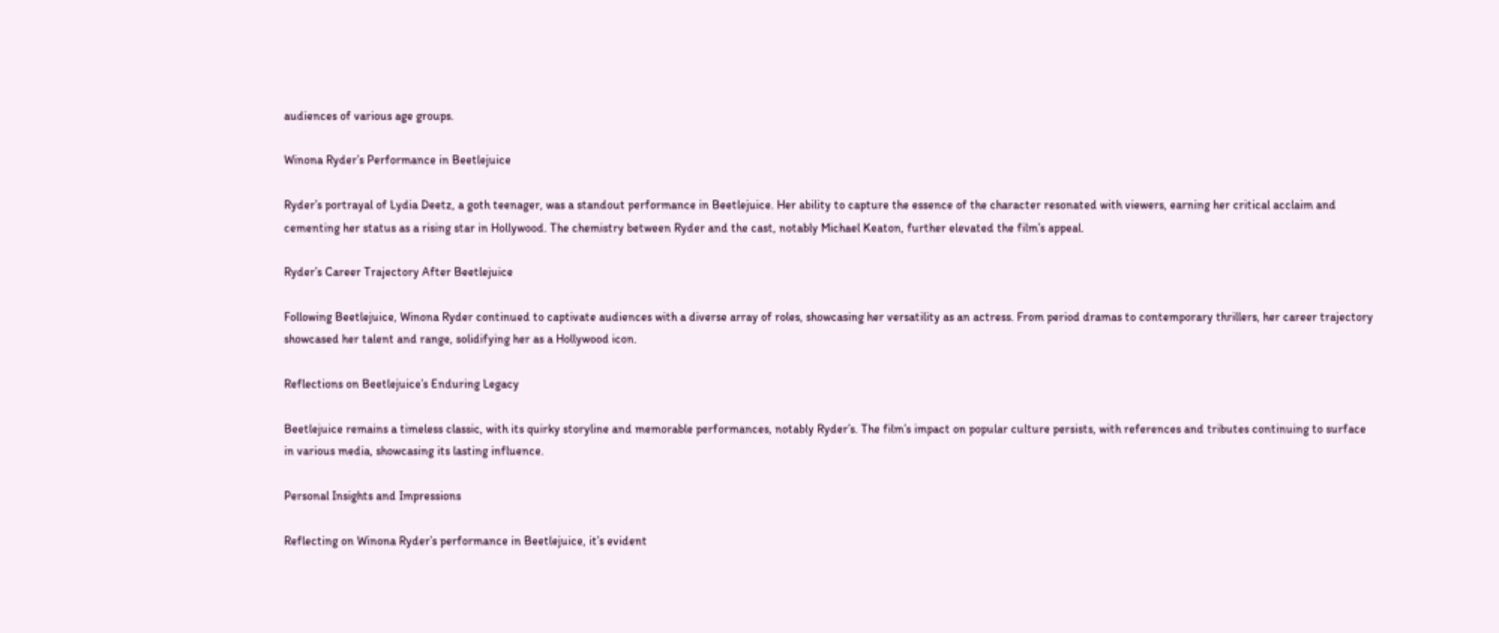audiences of various age groups.

Winona Ryder’s Performance in Beetlejuice

Ryder’s portrayal of Lydia Deetz, a goth teenager, was a standout performance in Beetlejuice. Her ability to capture the essence of the character resonated with viewers, earning her critical acclaim and cementing her status as a rising star in Hollywood. The chemistry between Ryder and the cast, notably Michael Keaton, further elevated the film’s appeal.

Ryder’s Career Trajectory After Beetlejuice

Following Beetlejuice, Winona Ryder continued to captivate audiences with a diverse array of roles, showcasing her versatility as an actress. From period dramas to contemporary thrillers, her career trajectory showcased her talent and range, solidifying her as a Hollywood icon.

Reflections on Beetlejuice’s Enduring Legacy

Beetlejuice remains a timeless classic, with its quirky storyline and memorable performances, notably Ryder’s. The film’s impact on popular culture persists, with references and tributes continuing to surface in various media, showcasing its lasting influence.

Personal Insights and Impressions

Reflecting on Winona Ryder’s performance in Beetlejuice, it’s evident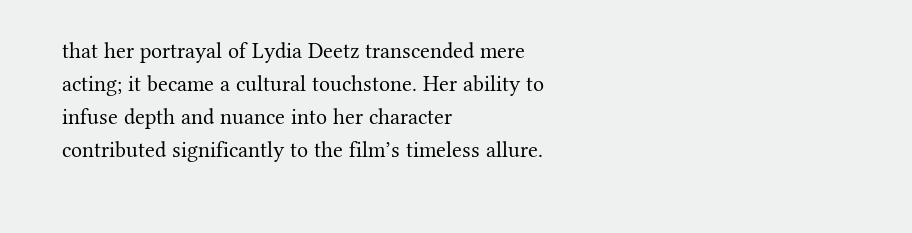that her portrayal of Lydia Deetz transcended mere acting; it became a cultural touchstone. Her ability to infuse depth and nuance into her character contributed significantly to the film’s timeless allure.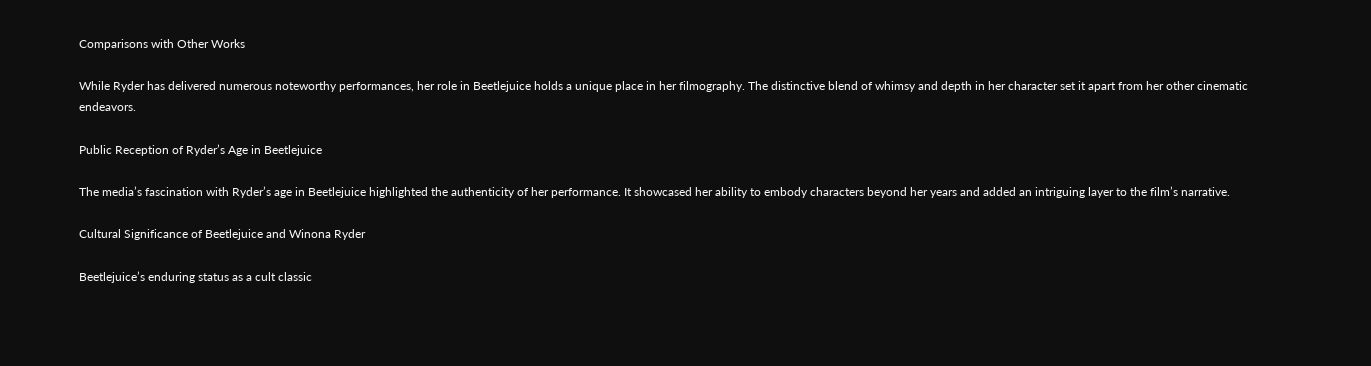Comparisons with Other Works

While Ryder has delivered numerous noteworthy performances, her role in Beetlejuice holds a unique place in her filmography. The distinctive blend of whimsy and depth in her character set it apart from her other cinematic endeavors.

Public Reception of Ryder’s Age in Beetlejuice

The media’s fascination with Ryder’s age in Beetlejuice highlighted the authenticity of her performance. It showcased her ability to embody characters beyond her years and added an intriguing layer to the film’s narrative.

Cultural Significance of Beetlejuice and Winona Ryder

Beetlejuice’s enduring status as a cult classic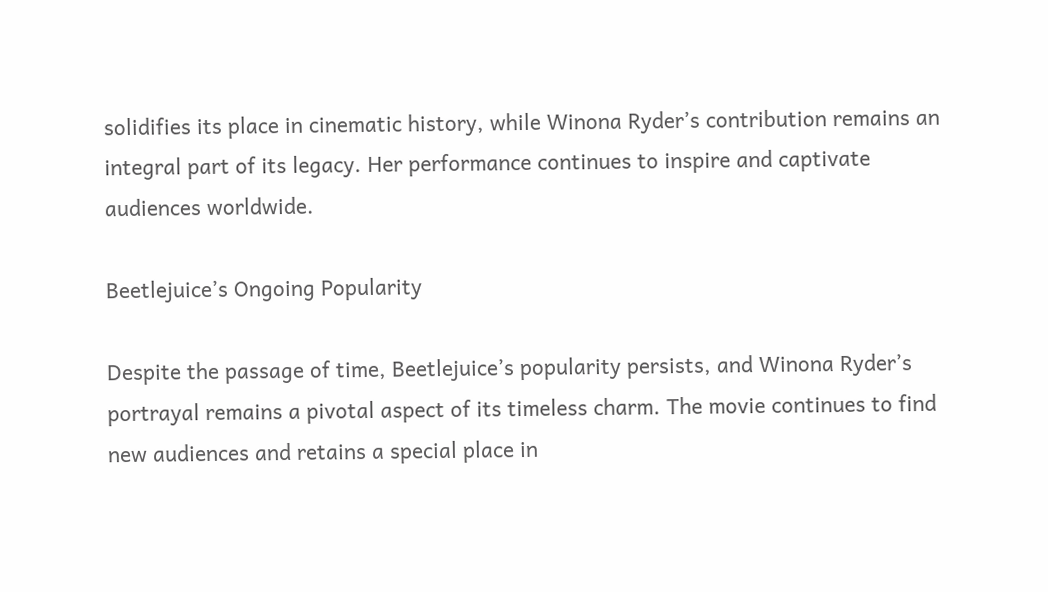solidifies its place in cinematic history, while Winona Ryder’s contribution remains an integral part of its legacy. Her performance continues to inspire and captivate audiences worldwide.

Beetlejuice’s Ongoing Popularity

Despite the passage of time, Beetlejuice’s popularity persists, and Winona Ryder’s portrayal remains a pivotal aspect of its timeless charm. The movie continues to find new audiences and retains a special place in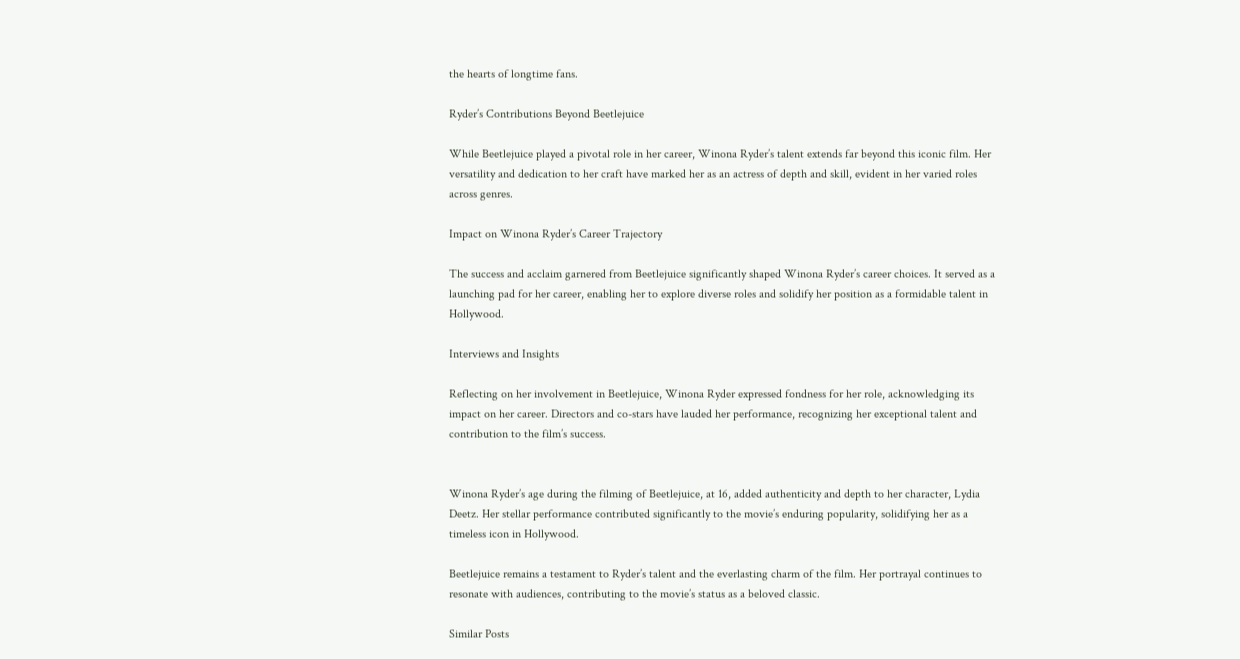the hearts of longtime fans.

Ryder’s Contributions Beyond Beetlejuice

While Beetlejuice played a pivotal role in her career, Winona Ryder’s talent extends far beyond this iconic film. Her versatility and dedication to her craft have marked her as an actress of depth and skill, evident in her varied roles across genres.

Impact on Winona Ryder’s Career Trajectory

The success and acclaim garnered from Beetlejuice significantly shaped Winona Ryder’s career choices. It served as a launching pad for her career, enabling her to explore diverse roles and solidify her position as a formidable talent in Hollywood.

Interviews and Insights

Reflecting on her involvement in Beetlejuice, Winona Ryder expressed fondness for her role, acknowledging its impact on her career. Directors and co-stars have lauded her performance, recognizing her exceptional talent and contribution to the film’s success.


Winona Ryder’s age during the filming of Beetlejuice, at 16, added authenticity and depth to her character, Lydia Deetz. Her stellar performance contributed significantly to the movie’s enduring popularity, solidifying her as a timeless icon in Hollywood.

Beetlejuice remains a testament to Ryder’s talent and the everlasting charm of the film. Her portrayal continues to resonate with audiences, contributing to the movie’s status as a beloved classic.

Similar Posts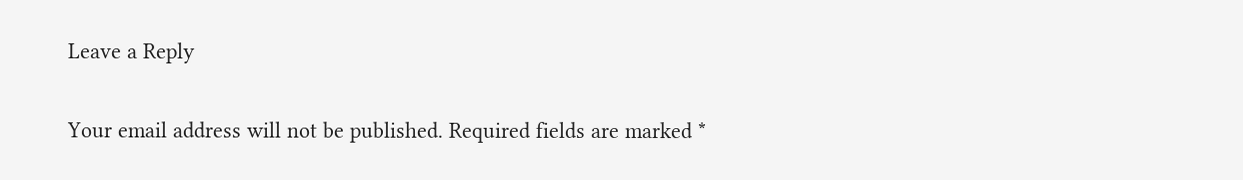Leave a Reply

Your email address will not be published. Required fields are marked *